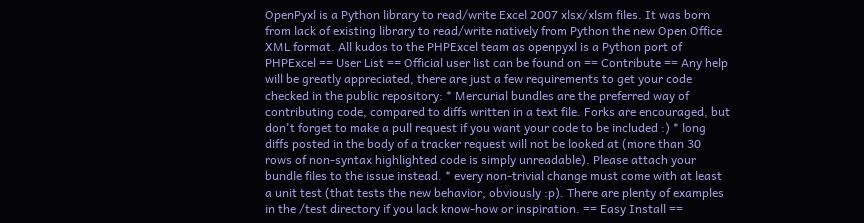OpenPyxl is a Python library to read/write Excel 2007 xlsx/xlsm files. It was born from lack of existing library to read/write natively from Python the new Open Office XML format. All kudos to the PHPExcel team as openpyxl is a Python port of PHPExcel == User List == Official user list can be found on == Contribute == Any help will be greatly appreciated, there are just a few requirements to get your code checked in the public repository: * Mercurial bundles are the preferred way of contributing code, compared to diffs written in a text file. Forks are encouraged, but don't forget to make a pull request if you want your code to be included :) * long diffs posted in the body of a tracker request will not be looked at (more than 30 rows of non-syntax highlighted code is simply unreadable). Please attach your bundle files to the issue instead. * every non-trivial change must come with at least a unit test (that tests the new behavior, obviously :p). There are plenty of examples in the /test directory if you lack know-how or inspiration. == Easy Install ==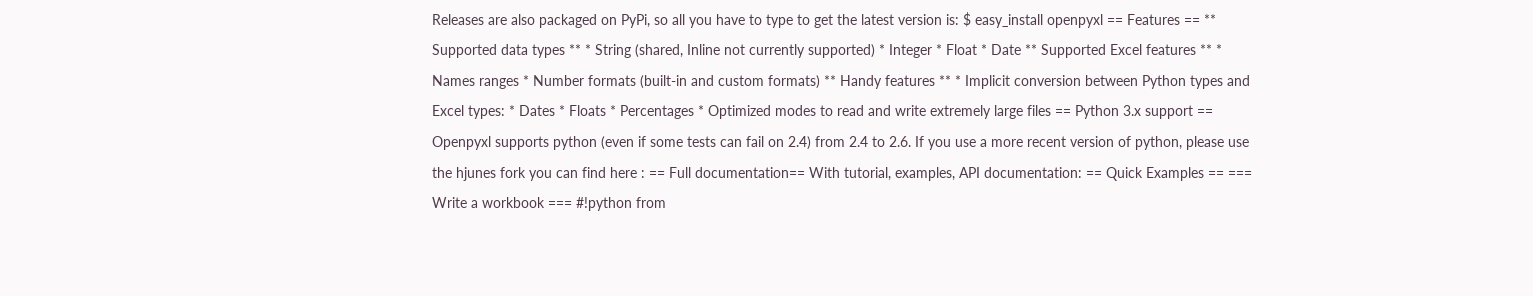Releases are also packaged on PyPi, so all you have to type to get the latest version is: $ easy_install openpyxl == Features == ** Supported data types ** * String (shared, Inline not currently supported) * Integer * Float * Date ** Supported Excel features ** * Names ranges * Number formats (built-in and custom formats) ** Handy features ** * Implicit conversion between Python types and Excel types: * Dates * Floats * Percentages * Optimized modes to read and write extremely large files == Python 3.x support == Openpyxl supports python (even if some tests can fail on 2.4) from 2.4 to 2.6. If you use a more recent version of python, please use the hjunes fork you can find here : == Full documentation== With tutorial, examples, API documentation: == Quick Examples == === Write a workbook === #!python from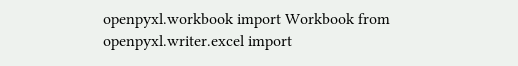openpyxl.workbook import Workbook from openpyxl.writer.excel import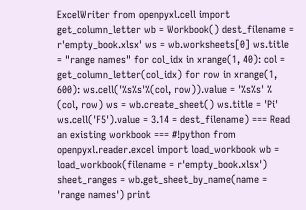ExcelWriter from openpyxl.cell import get_column_letter wb = Workbook() dest_filename = r'empty_book.xlsx' ws = wb.worksheets[0] ws.title = "range names" for col_idx in xrange(1, 40): col = get_column_letter(col_idx) for row in xrange(1, 600): ws.cell('%s%s'%(col, row)).value = '%s%s' % (col, row) ws = wb.create_sheet() ws.title = 'Pi' ws.cell('F5').value = 3.14 = dest_filename) === Read an existing workbook === #!python from openpyxl.reader.excel import load_workbook wb = load_workbook(filename = r'empty_book.xlsx') sheet_ranges = wb.get_sheet_by_name(name = 'range names') print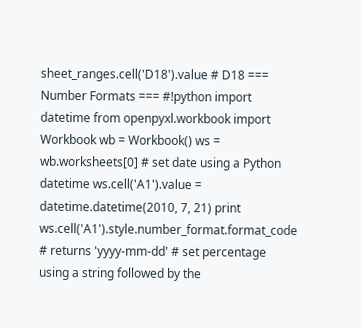sheet_ranges.cell('D18').value # D18 === Number Formats === #!python import datetime from openpyxl.workbook import Workbook wb = Workbook() ws = wb.worksheets[0] # set date using a Python datetime ws.cell('A1').value = datetime.datetime(2010, 7, 21) print ws.cell('A1').style.number_format.format_code # returns 'yyyy-mm-dd' # set percentage using a string followed by the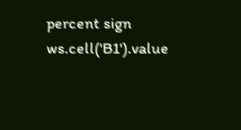percent sign ws.cell('B1').value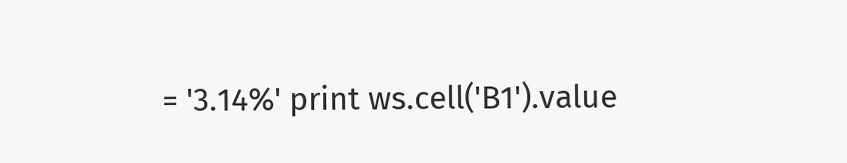= '3.14%' print ws.cell('B1').value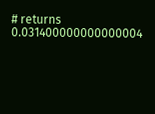# returns 0.031400000000000004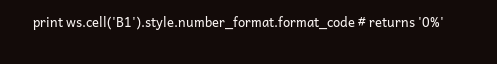print ws.cell('B1').style.number_format.format_code # returns '0%'